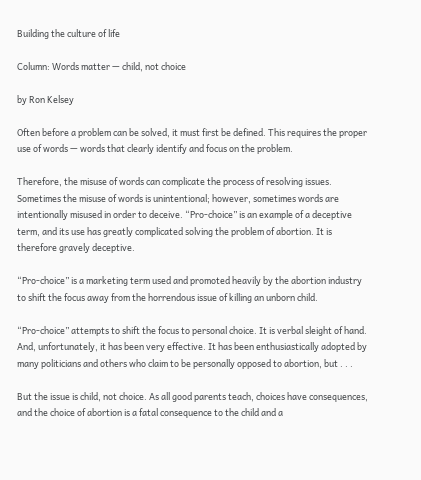Building the culture of life

Column: Words matter — child, not choice

by Ron Kelsey

Often before a problem can be solved, it must first be defined. This requires the proper use of words — words that clearly identify and focus on the problem.

Therefore, the misuse of words can complicate the process of resolving issues. Sometimes the misuse of words is unintentional; however, sometimes words are intentionally misused in order to deceive. “Pro-choice” is an example of a deceptive term, and its use has greatly complicated solving the problem of abortion. It is therefore gravely deceptive.

“Pro-choice” is a marketing term used and promoted heavily by the abortion industry to shift the focus away from the horrendous issue of killing an unborn child.

“Pro-choice” attempts to shift the focus to personal choice. It is verbal sleight of hand. And, unfortunately, it has been very effective. It has been enthusiastically adopted by many politicians and others who claim to be personally opposed to abortion, but . . .

But the issue is child, not choice. As all good parents teach, choices have consequences, and the choice of abortion is a fatal consequence to the child and a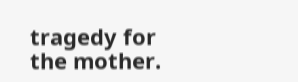tragedy for the mother.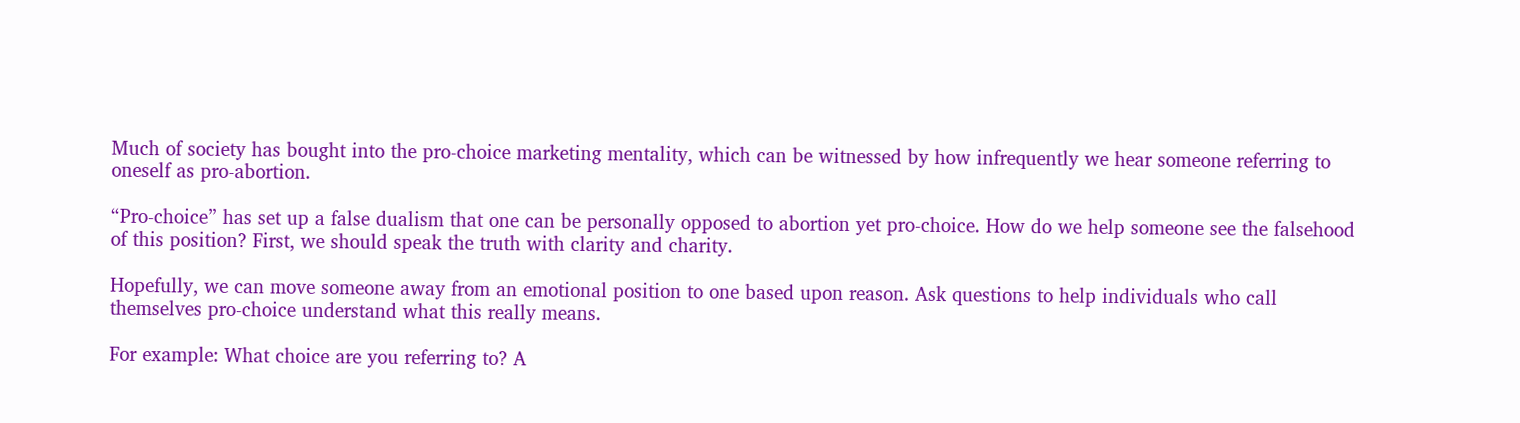Much of society has bought into the pro-choice marketing mentality, which can be witnessed by how infrequently we hear someone referring to oneself as pro-abortion.

“Pro-choice” has set up a false dualism that one can be personally opposed to abortion yet pro-choice. How do we help someone see the falsehood of this position? First, we should speak the truth with clarity and charity.

Hopefully, we can move someone away from an emotional position to one based upon reason. Ask questions to help individuals who call themselves pro-choice understand what this really means.

For example: What choice are you referring to? A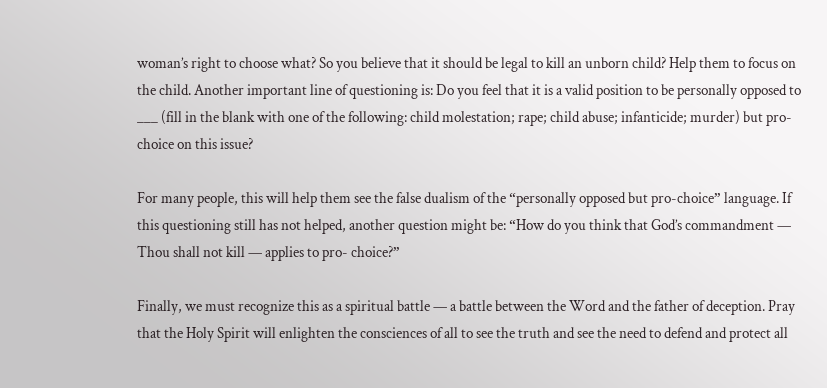woman’s right to choose what? So you believe that it should be legal to kill an unborn child? Help them to focus on the child. Another important line of questioning is: Do you feel that it is a valid position to be personally opposed to ___ (fill in the blank with one of the following: child molestation; rape; child abuse; infanticide; murder) but pro-choice on this issue?

For many people, this will help them see the false dualism of the “personally opposed but pro-choice” language. If this questioning still has not helped, another question might be: “How do you think that God’s commandment — Thou shall not kill — applies to pro- choice?”

Finally, we must recognize this as a spiritual battle — a battle between the Word and the father of deception. Pray that the Holy Spirit will enlighten the consciences of all to see the truth and see the need to defend and protect all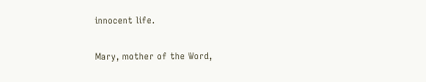innocent life.

Mary, mother of the Word,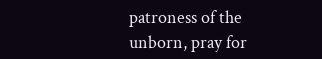patroness of the unborn, pray for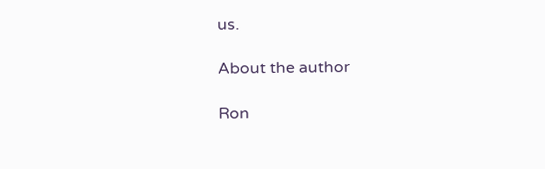us.

About the author

Ron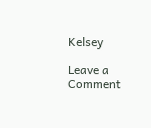Kelsey

Leave a Comment